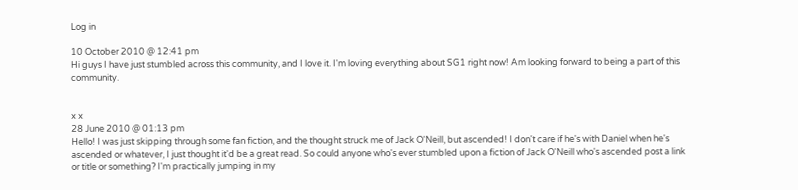Log in

10 October 2010 @ 12:41 pm
Hi guys I have just stumbled across this community, and I love it. I'm loving everything about SG1 right now! Am looking forward to being a part of this community.


x x
28 June 2010 @ 01:13 pm
Hello! I was just skipping through some fan fiction, and the thought struck me of Jack O'Neill, but ascended! I don't care if he's with Daniel when he's ascended or whatever, I just thought it'd be a great read. So could anyone who's ever stumbled upon a fiction of Jack O'Neill who's ascended post a link or title or something? I'm practically jumping in my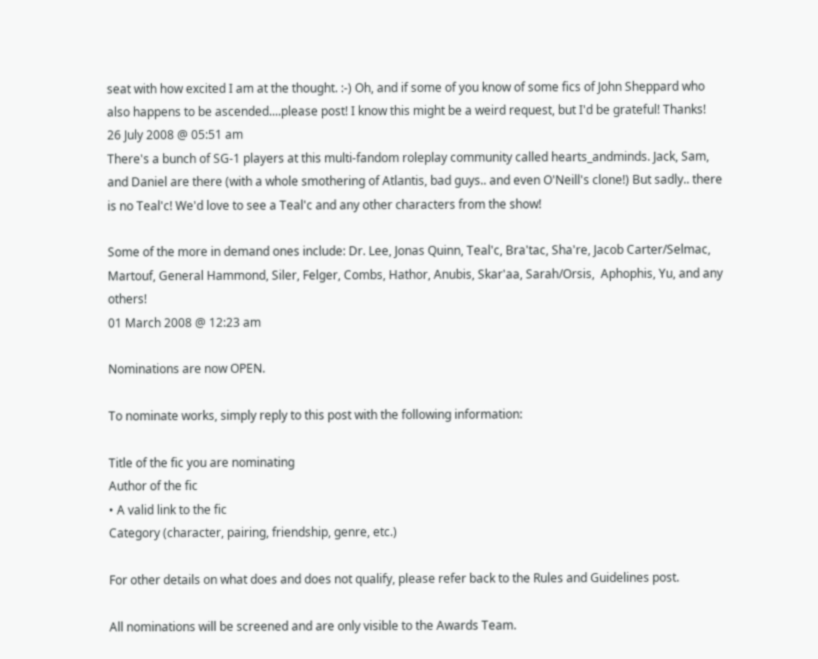seat with how excited I am at the thought. :-) Oh, and if some of you know of some fics of John Sheppard who also happens to be ascended....please post! I know this might be a weird request, but I'd be grateful! Thanks!
26 July 2008 @ 05:51 am
There's a bunch of SG-1 players at this multi-fandom roleplay community called hearts_andminds. Jack, Sam, and Daniel are there (with a whole smothering of Atlantis, bad guys.. and even O'Neill's clone!) But sadly.. there is no Teal'c! We'd love to see a Teal'c and any other characters from the show!

Some of the more in demand ones include: Dr. Lee, Jonas Quinn, Teal'c, Bra'tac, Sha're, Jacob Carter/Selmac, Martouf, General Hammond, Siler, Felger, Combs, Hathor, Anubis, Skar'aa, Sarah/Orsis,  Aphophis, Yu, and any others!
01 March 2008 @ 12:23 am

Nominations are now OPEN.

To nominate works, simply reply to this post with the following information:

Title of the fic you are nominating
Author of the fic
• A valid link to the fic
Category (character, pairing, friendship, genre, etc.)

For other details on what does and does not qualify, please refer back to the Rules and Guidelines post.

All nominations will be screened and are only visible to the Awards Team.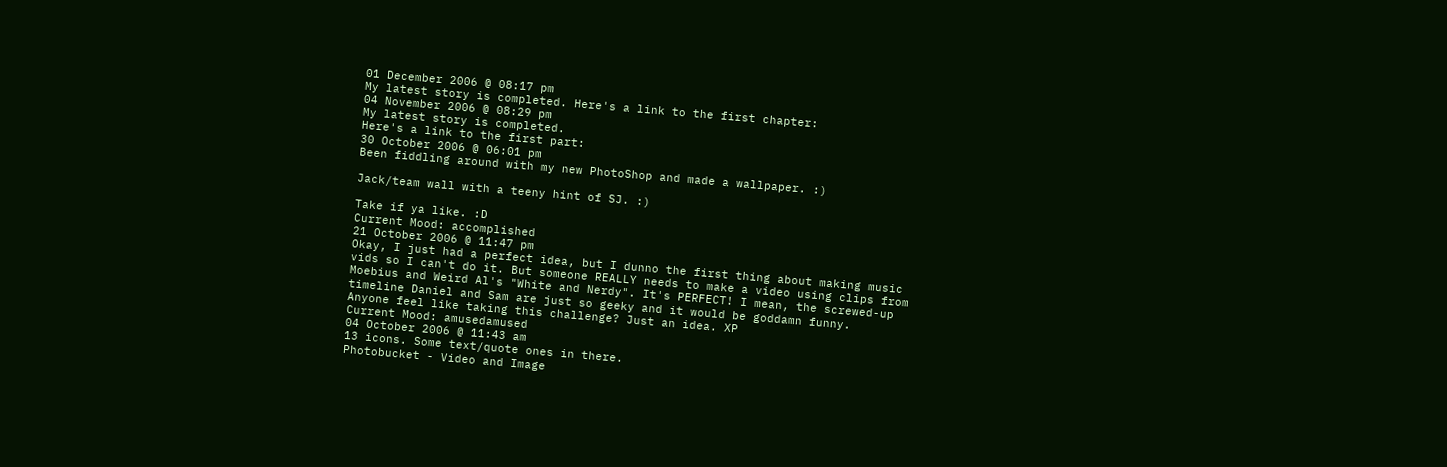01 December 2006 @ 08:17 pm
My latest story is completed. Here's a link to the first chapter:
04 November 2006 @ 08:29 pm
My latest story is completed.
Here's a link to the first part:
30 October 2006 @ 06:01 pm
Been fiddling around with my new PhotoShop and made a wallpaper. :)

Jack/team wall with a teeny hint of SJ. :)

Take if ya like. :D
Current Mood: accomplished
21 October 2006 @ 11:47 pm
Okay, I just had a perfect idea, but I dunno the first thing about making music vids so I can't do it. But someone REALLY needs to make a video using clips from Moebius and Weird Al's "White and Nerdy". It's PERFECT! I mean, the screwed-up timeline Daniel and Sam are just so geeky and it would be goddamn funny.
Anyone feel like taking this challenge? Just an idea. XP
Current Mood: amusedamused
04 October 2006 @ 11:43 am
13 icons. Some text/quote ones in there.
Photobucket - Video and Image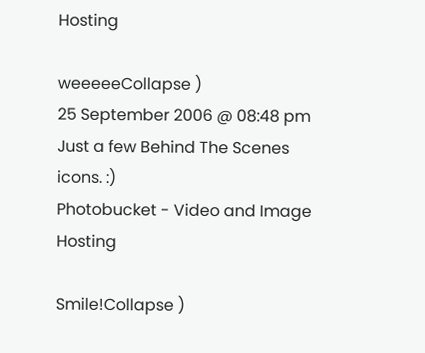Hosting

weeeeeCollapse )
25 September 2006 @ 08:48 pm
Just a few Behind The Scenes icons. :)
Photobucket - Video and Image Hosting

Smile!Collapse )